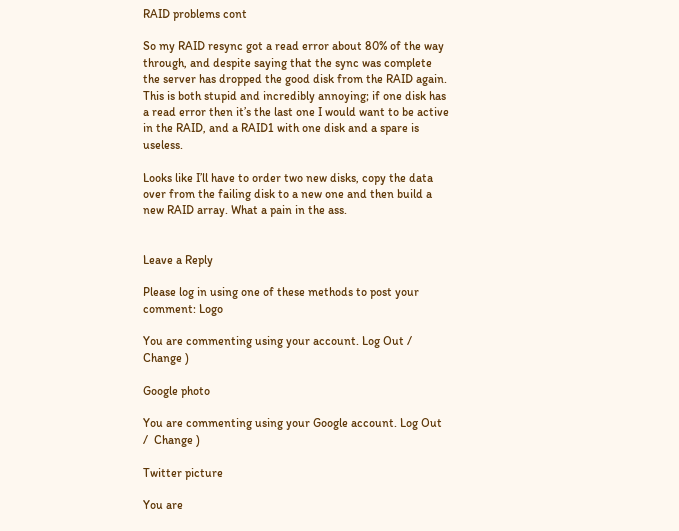RAID problems cont

So my RAID resync got a read error about 80% of the way through, and despite saying that the sync was complete the server has dropped the good disk from the RAID again. This is both stupid and incredibly annoying; if one disk has a read error then it’s the last one I would want to be active in the RAID, and a RAID1 with one disk and a spare is useless.

Looks like I’ll have to order two new disks, copy the data over from the failing disk to a new one and then build a new RAID array. What a pain in the ass.


Leave a Reply

Please log in using one of these methods to post your comment: Logo

You are commenting using your account. Log Out /  Change )

Google photo

You are commenting using your Google account. Log Out /  Change )

Twitter picture

You are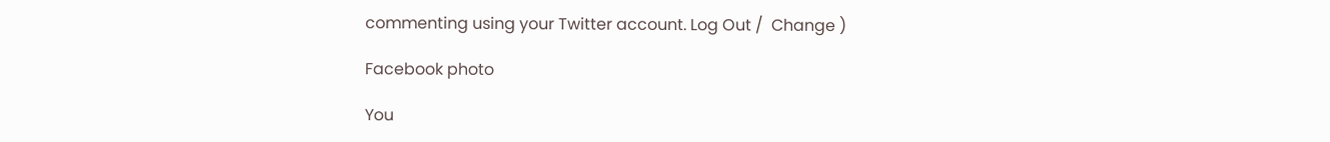commenting using your Twitter account. Log Out /  Change )

Facebook photo

You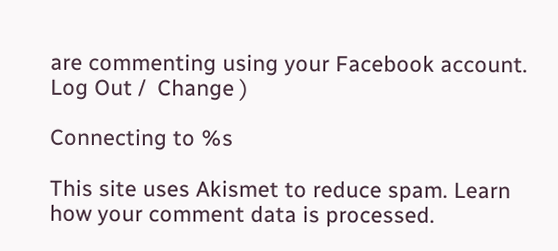are commenting using your Facebook account. Log Out /  Change )

Connecting to %s

This site uses Akismet to reduce spam. Learn how your comment data is processed.